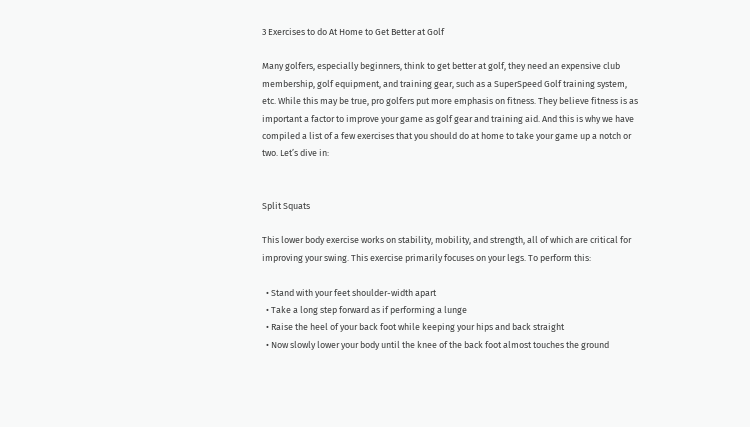3 Exercises to do At Home to Get Better at Golf

Many golfers, especially beginners, think to get better at golf, they need an expensive club membership, golf equipment, and training gear, such as a SuperSpeed Golf training system, etc. While this may be true, pro golfers put more emphasis on fitness. They believe fitness is as important a factor to improve your game as golf gear and training aid. And this is why we have compiled a list of a few exercises that you should do at home to take your game up a notch or two. Let’s dive in:


Split Squats

This lower body exercise works on stability, mobility, and strength, all of which are critical for improving your swing. This exercise primarily focuses on your legs. To perform this:

  • Stand with your feet shoulder-width apart
  • Take a long step forward as if performing a lunge
  • Raise the heel of your back foot while keeping your hips and back straight
  • Now slowly lower your body until the knee of the back foot almost touches the ground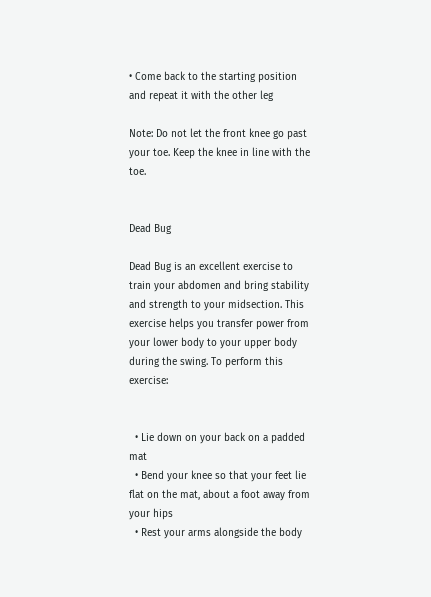• Come back to the starting position and repeat it with the other leg

Note: Do not let the front knee go past your toe. Keep the knee in line with the toe.


Dead Bug

Dead Bug is an excellent exercise to train your abdomen and bring stability and strength to your midsection. This exercise helps you transfer power from your lower body to your upper body during the swing. To perform this exercise:


  • Lie down on your back on a padded mat
  • Bend your knee so that your feet lie flat on the mat, about a foot away from your hips
  • Rest your arms alongside the body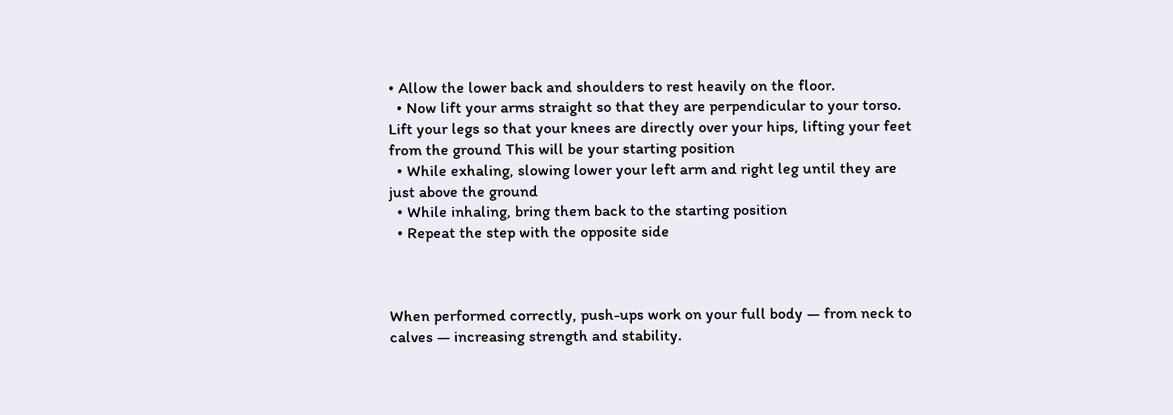• Allow the lower back and shoulders to rest heavily on the floor.
  • Now lift your arms straight so that they are perpendicular to your torso. Lift your legs so that your knees are directly over your hips, lifting your feet from the ground This will be your starting position
  • While exhaling, slowing lower your left arm and right leg until they are just above the ground
  • While inhaling, bring them back to the starting position
  • Repeat the step with the opposite side



When performed correctly, push-ups work on your full body — from neck to calves — increasing strength and stability.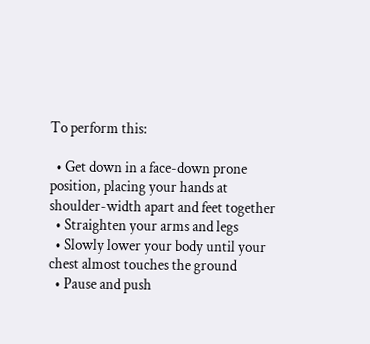To perform this:

  • Get down in a face-down prone position, placing your hands at shoulder-width apart and feet together
  • Straighten your arms and legs
  • Slowly lower your body until your chest almost touches the ground
  • Pause and push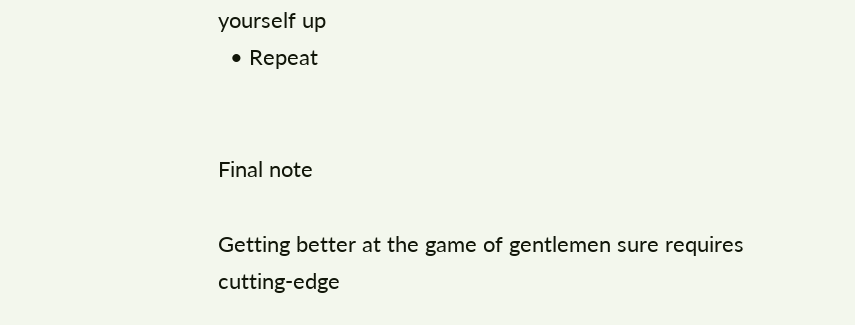yourself up
  • Repeat


Final note

Getting better at the game of gentlemen sure requires cutting-edge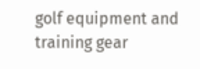golf equipment and training gear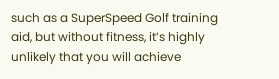such as a SuperSpeed Golf training aid, but without fitness, it’s highly unlikely that you will achieve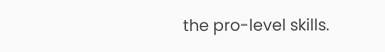the pro-level skills.